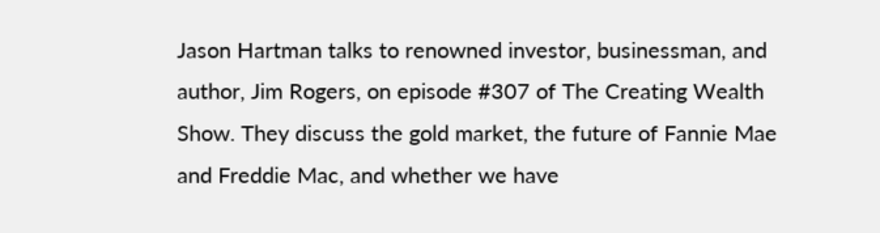Jason Hartman talks to renowned investor, businessman, and author, Jim Rogers, on episode #307 of The Creating Wealth Show. They discuss the gold market, the future of Fannie Mae and Freddie Mac, and whether we have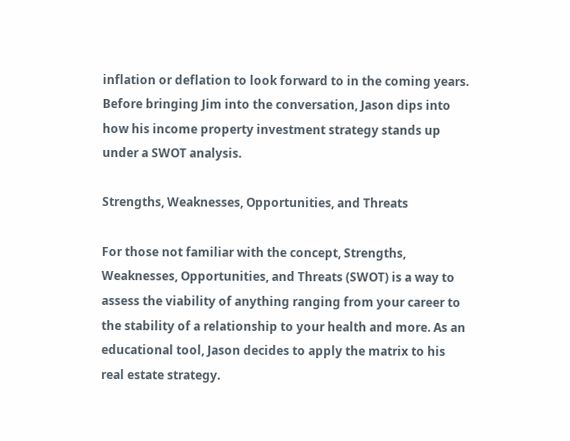inflation or deflation to look forward to in the coming years. Before bringing Jim into the conversation, Jason dips into how his income property investment strategy stands up under a SWOT analysis.

Strengths, Weaknesses, Opportunities, and Threats

For those not familiar with the concept, Strengths, Weaknesses, Opportunities, and Threats (SWOT) is a way to assess the viability of anything ranging from your career to the stability of a relationship to your health and more. As an educational tool, Jason decides to apply the matrix to his real estate strategy.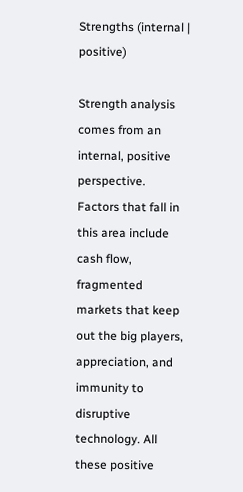Strengths (internal | positive)

Strength analysis comes from an internal, positive perspective. Factors that fall in this area include cash flow, fragmented markets that keep out the big players, appreciation, and immunity to disruptive technology. All these positive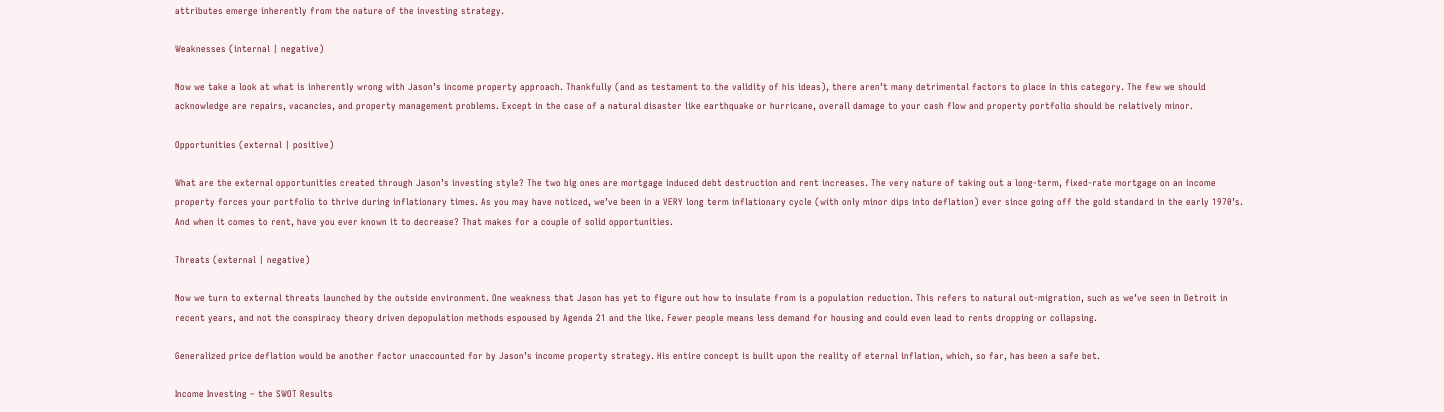attributes emerge inherently from the nature of the investing strategy.

Weaknesses (internal | negative)

Now we take a look at what is inherently wrong with Jason’s income property approach. Thankfully (and as testament to the validity of his ideas), there aren’t many detrimental factors to place in this category. The few we should acknowledge are repairs, vacancies, and property management problems. Except in the case of a natural disaster like earthquake or hurricane, overall damage to your cash flow and property portfolio should be relatively minor.

Opportunities (external | positive)

What are the external opportunities created through Jason’s investing style? The two big ones are mortgage induced debt destruction and rent increases. The very nature of taking out a long-term, fixed-rate mortgage on an income property forces your portfolio to thrive during inflationary times. As you may have noticed, we’ve been in a VERY long term inflationary cycle (with only minor dips into deflation) ever since going off the gold standard in the early 1970’s. And when it comes to rent, have you ever known it to decrease? That makes for a couple of solid opportunities.

Threats (external | negative)

Now we turn to external threats launched by the outside environment. One weakness that Jason has yet to figure out how to insulate from is a population reduction. This refers to natural out-migration, such as we’ve seen in Detroit in recent years, and not the conspiracy theory driven depopulation methods espoused by Agenda 21 and the like. Fewer people means less demand for housing and could even lead to rents dropping or collapsing.

Generalized price deflation would be another factor unaccounted for by Jason’s income property strategy. His entire concept is built upon the reality of eternal inflation, which, so far, has been a safe bet.

Income Investing – the SWOT Results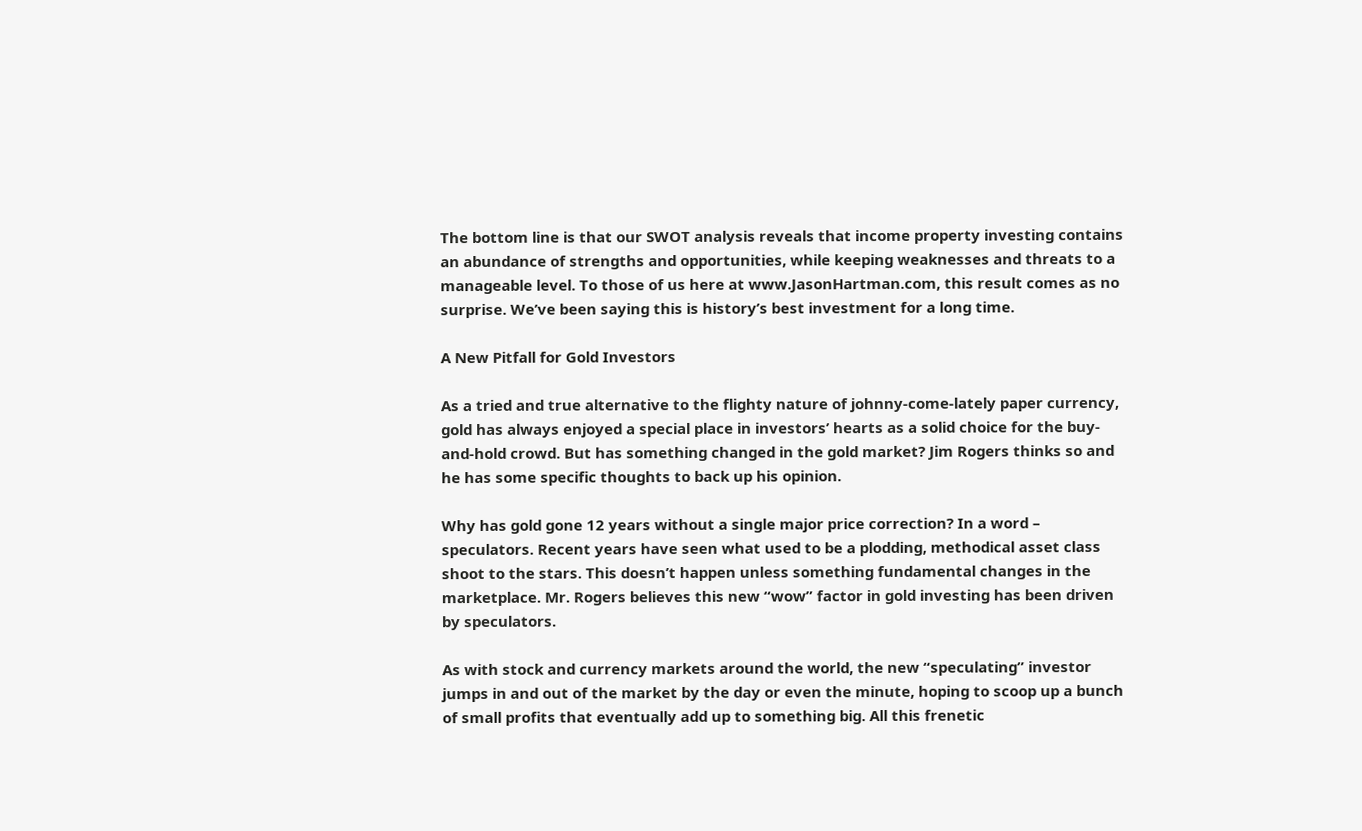The bottom line is that our SWOT analysis reveals that income property investing contains an abundance of strengths and opportunities, while keeping weaknesses and threats to a manageable level. To those of us here at www.JasonHartman.com, this result comes as no surprise. We’ve been saying this is history’s best investment for a long time.

A New Pitfall for Gold Investors

As a tried and true alternative to the flighty nature of johnny-come-lately paper currency, gold has always enjoyed a special place in investors’ hearts as a solid choice for the buy-and-hold crowd. But has something changed in the gold market? Jim Rogers thinks so and he has some specific thoughts to back up his opinion.

Why has gold gone 12 years without a single major price correction? In a word – speculators. Recent years have seen what used to be a plodding, methodical asset class shoot to the stars. This doesn’t happen unless something fundamental changes in the marketplace. Mr. Rogers believes this new “wow” factor in gold investing has been driven by speculators.

As with stock and currency markets around the world, the new “speculating” investor jumps in and out of the market by the day or even the minute, hoping to scoop up a bunch of small profits that eventually add up to something big. All this frenetic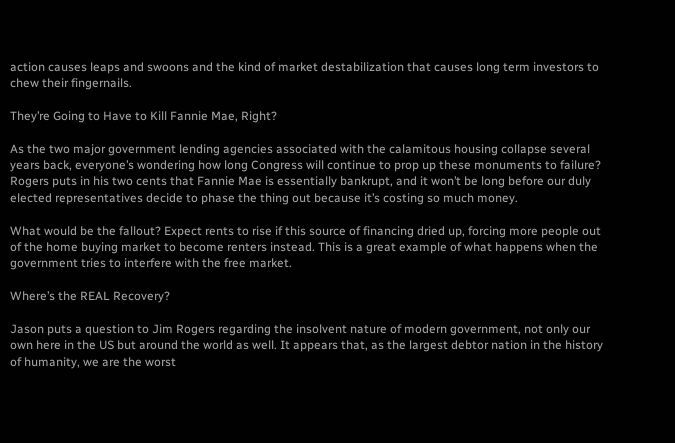action causes leaps and swoons and the kind of market destabilization that causes long term investors to chew their fingernails.

They’re Going to Have to Kill Fannie Mae, Right?

As the two major government lending agencies associated with the calamitous housing collapse several years back, everyone’s wondering how long Congress will continue to prop up these monuments to failure? Rogers puts in his two cents that Fannie Mae is essentially bankrupt, and it won’t be long before our duly elected representatives decide to phase the thing out because it’s costing so much money.

What would be the fallout? Expect rents to rise if this source of financing dried up, forcing more people out of the home buying market to become renters instead. This is a great example of what happens when the government tries to interfere with the free market.

Where’s the REAL Recovery?

Jason puts a question to Jim Rogers regarding the insolvent nature of modern government, not only our own here in the US but around the world as well. It appears that, as the largest debtor nation in the history of humanity, we are the worst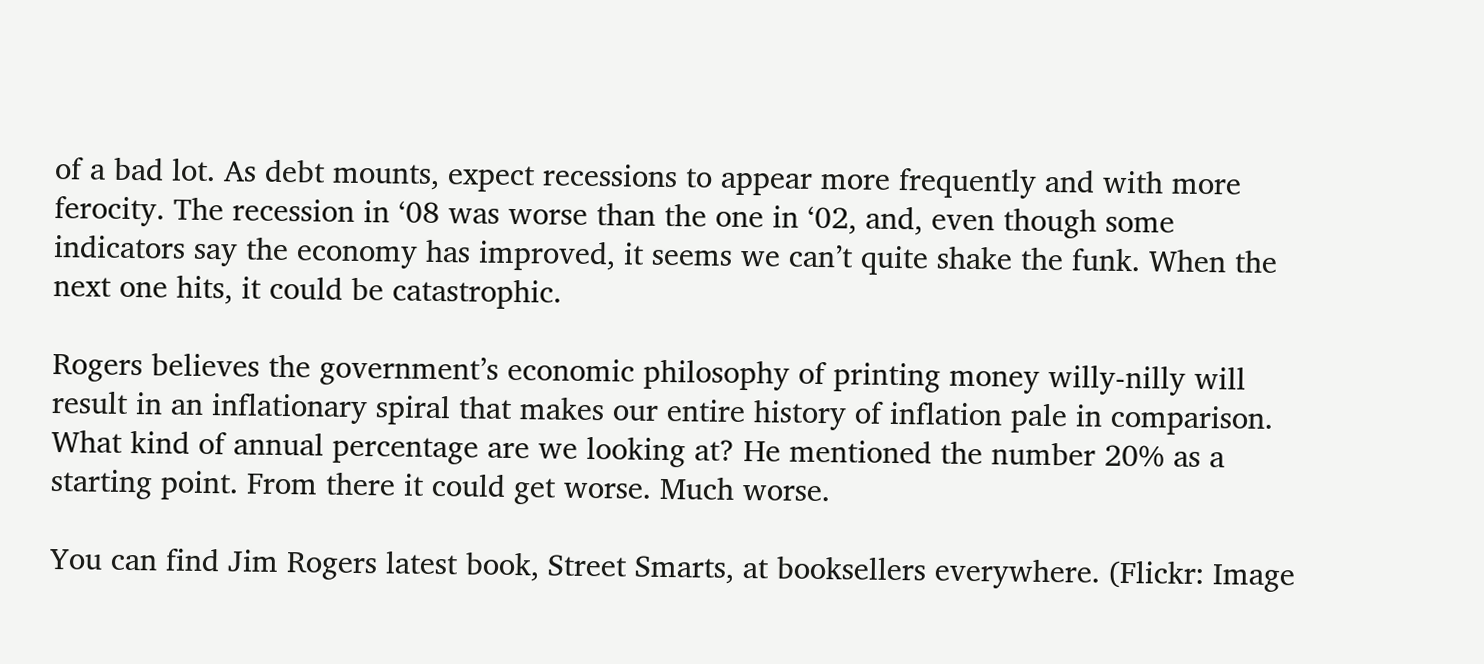of a bad lot. As debt mounts, expect recessions to appear more frequently and with more ferocity. The recession in ‘08 was worse than the one in ‘02, and, even though some indicators say the economy has improved, it seems we can’t quite shake the funk. When the next one hits, it could be catastrophic.

Rogers believes the government’s economic philosophy of printing money willy-nilly will result in an inflationary spiral that makes our entire history of inflation pale in comparison. What kind of annual percentage are we looking at? He mentioned the number 20% as a starting point. From there it could get worse. Much worse.

You can find Jim Rogers latest book, Street Smarts, at booksellers everywhere. (Flickr: Image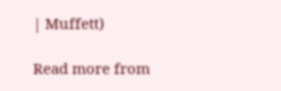| Muffett)

Read more from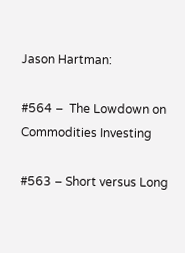Jason Hartman:

#564 –  The Lowdown on Commodities Investing

#563 – Short versus Long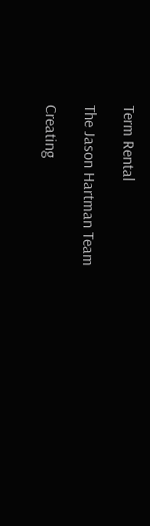Term Rental

The Jason Hartman Team

Creating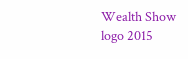Wealth Show logo 2015